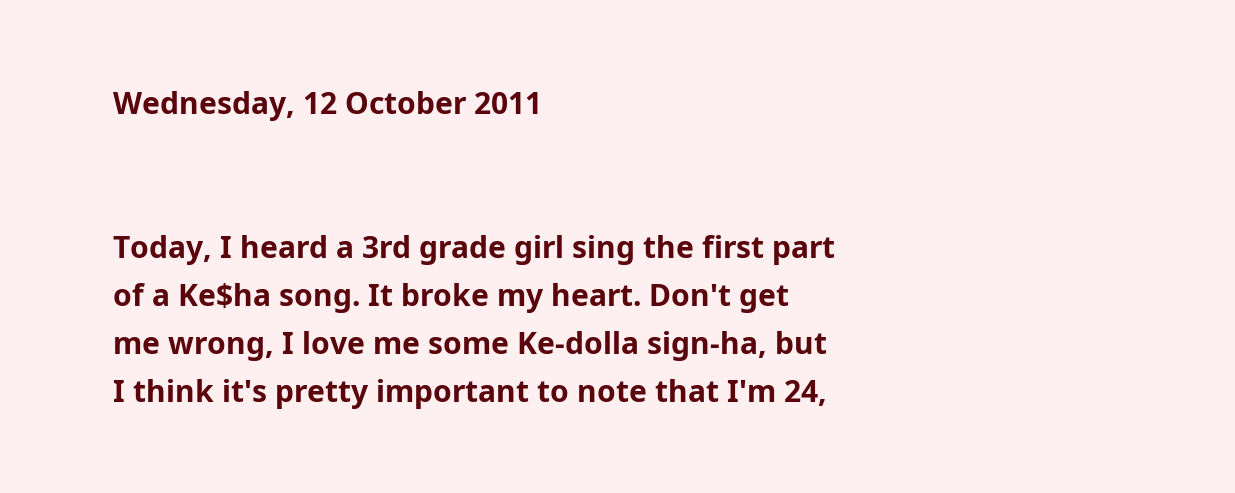Wednesday, 12 October 2011


Today, I heard a 3rd grade girl sing the first part of a Ke$ha song. It broke my heart. Don't get me wrong, I love me some Ke-dolla sign-ha, but I think it's pretty important to note that I'm 24,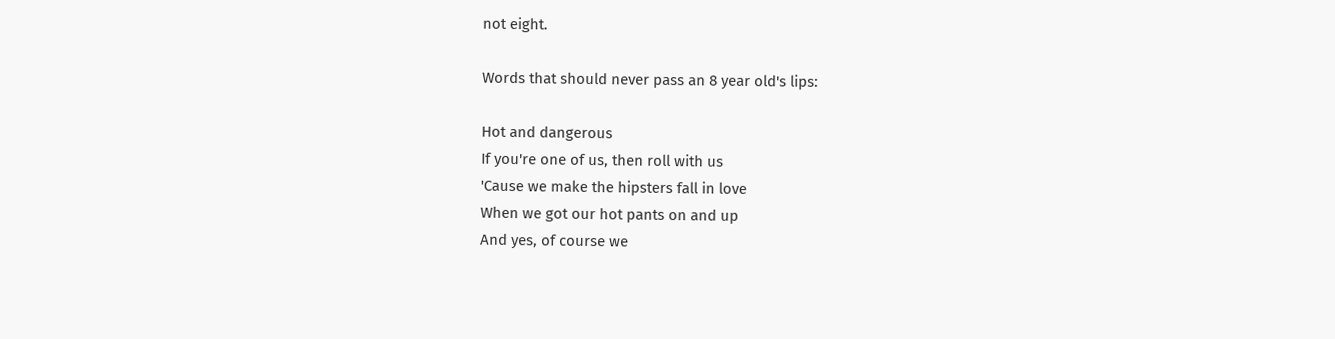not eight.

Words that should never pass an 8 year old's lips:

Hot and dangerous
If you're one of us, then roll with us
'Cause we make the hipsters fall in love
When we got our hot pants on and up
And yes, of course we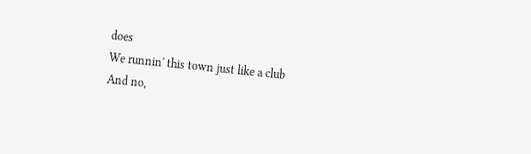does
We runnin' this town just like a club
And no,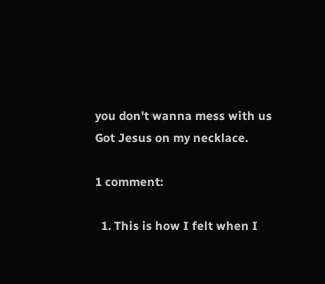you don't wanna mess with us
Got Jesus on my necklace.

1 comment:

  1. This is how I felt when I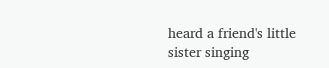heard a friend's little sister singing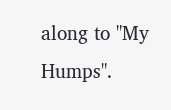along to "My Humps".